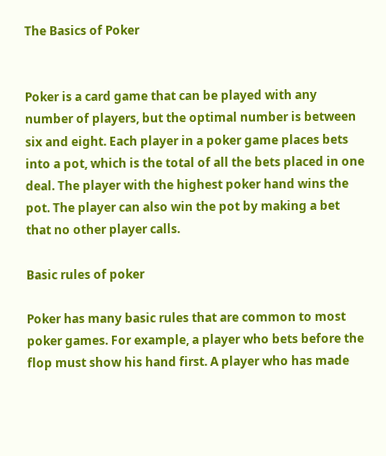The Basics of Poker


Poker is a card game that can be played with any number of players, but the optimal number is between six and eight. Each player in a poker game places bets into a pot, which is the total of all the bets placed in one deal. The player with the highest poker hand wins the pot. The player can also win the pot by making a bet that no other player calls.

Basic rules of poker

Poker has many basic rules that are common to most poker games. For example, a player who bets before the flop must show his hand first. A player who has made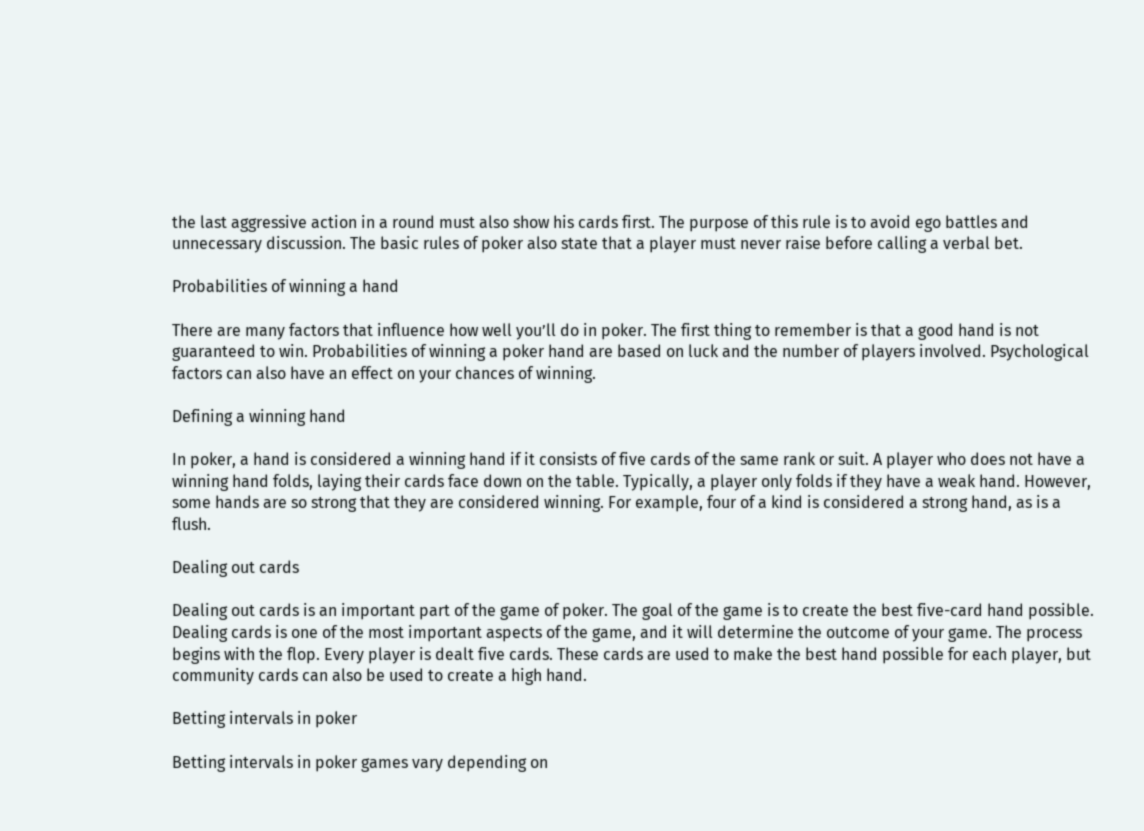the last aggressive action in a round must also show his cards first. The purpose of this rule is to avoid ego battles and unnecessary discussion. The basic rules of poker also state that a player must never raise before calling a verbal bet.

Probabilities of winning a hand

There are many factors that influence how well you’ll do in poker. The first thing to remember is that a good hand is not guaranteed to win. Probabilities of winning a poker hand are based on luck and the number of players involved. Psychological factors can also have an effect on your chances of winning.

Defining a winning hand

In poker, a hand is considered a winning hand if it consists of five cards of the same rank or suit. A player who does not have a winning hand folds, laying their cards face down on the table. Typically, a player only folds if they have a weak hand. However, some hands are so strong that they are considered winning. For example, four of a kind is considered a strong hand, as is a flush.

Dealing out cards

Dealing out cards is an important part of the game of poker. The goal of the game is to create the best five-card hand possible. Dealing cards is one of the most important aspects of the game, and it will determine the outcome of your game. The process begins with the flop. Every player is dealt five cards. These cards are used to make the best hand possible for each player, but community cards can also be used to create a high hand.

Betting intervals in poker

Betting intervals in poker games vary depending on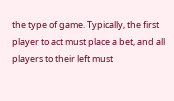the type of game. Typically, the first player to act must place a bet, and all players to their left must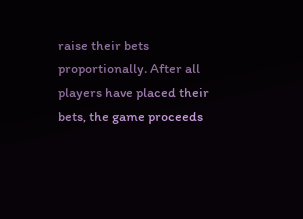raise their bets proportionally. After all players have placed their bets, the game proceeds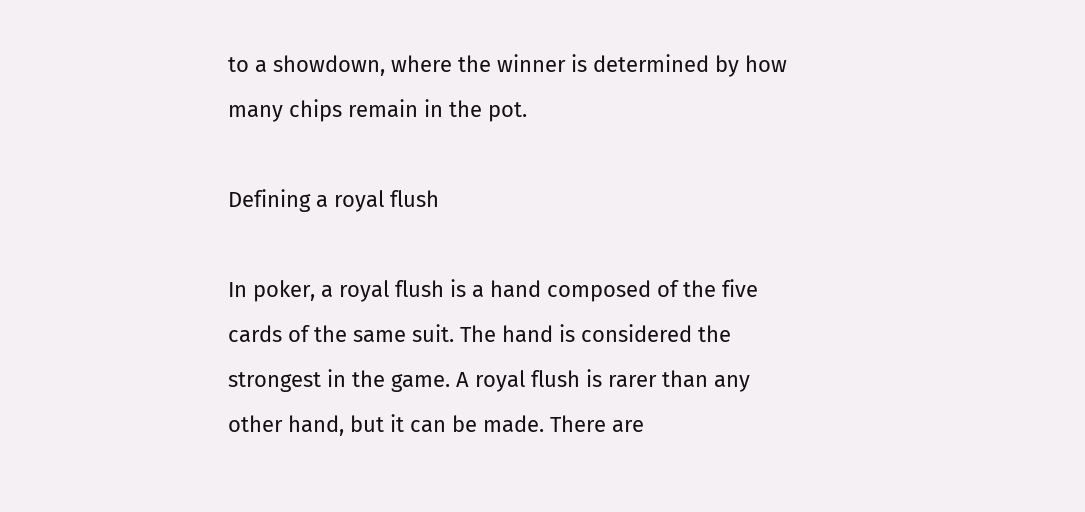to a showdown, where the winner is determined by how many chips remain in the pot.

Defining a royal flush

In poker, a royal flush is a hand composed of the five cards of the same suit. The hand is considered the strongest in the game. A royal flush is rarer than any other hand, but it can be made. There are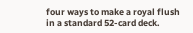four ways to make a royal flush in a standard 52-card deck.